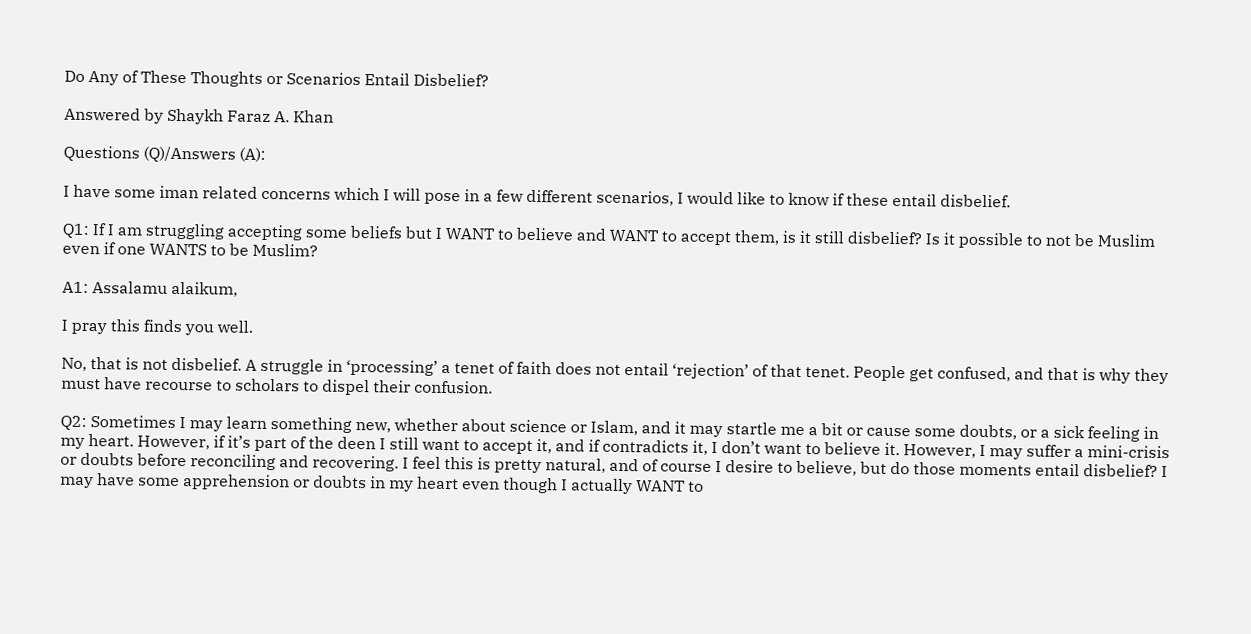Do Any of These Thoughts or Scenarios Entail Disbelief?

Answered by Shaykh Faraz A. Khan

Questions (Q)/Answers (A):

I have some iman related concerns which I will pose in a few different scenarios, I would like to know if these entail disbelief.

Q1: If I am struggling accepting some beliefs but I WANT to believe and WANT to accept them, is it still disbelief? Is it possible to not be Muslim even if one WANTS to be Muslim?

A1: Assalamu alaikum,

I pray this finds you well.

No, that is not disbelief. A struggle in ‘processing’ a tenet of faith does not entail ‘rejection’ of that tenet. People get confused, and that is why they must have recourse to scholars to dispel their confusion.

Q2: Sometimes I may learn something new, whether about science or Islam, and it may startle me a bit or cause some doubts, or a sick feeling in my heart. However, if it’s part of the deen I still want to accept it, and if contradicts it, I don’t want to believe it. However, I may suffer a mini-crisis or doubts before reconciling and recovering. I feel this is pretty natural, and of course I desire to believe, but do those moments entail disbelief? I may have some apprehension or doubts in my heart even though I actually WANT to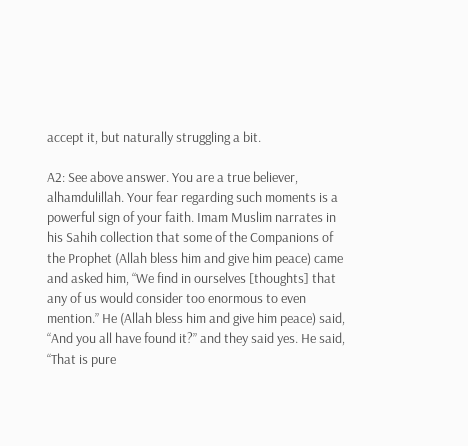accept it, but naturally struggling a bit.

A2: See above answer. You are a true believer, alhamdulillah. Your fear regarding such moments is a powerful sign of your faith. Imam Muslim narrates in his Sahih collection that some of the Companions of the Prophet (Allah bless him and give him peace) came and asked him, “We find in ourselves [thoughts] that any of us would consider too enormous to even mention.” He (Allah bless him and give him peace) said, “And you all have found it?” and they said yes. He said, “That is pure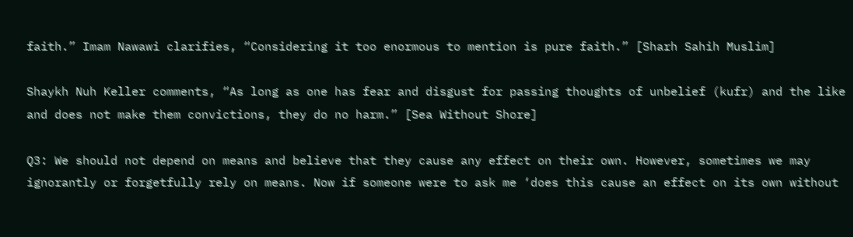faith.” Imam Nawawi clarifies, “Considering it too enormous to mention is pure faith.” [Sharh Sahih Muslim]

Shaykh Nuh Keller comments, “As long as one has fear and disgust for passing thoughts of unbelief (kufr) and the like and does not make them convictions, they do no harm.” [Sea Without Shore]

Q3: We should not depend on means and believe that they cause any effect on their own. However, sometimes we may ignorantly or forgetfully rely on means. Now if someone were to ask me ‘does this cause an effect on its own without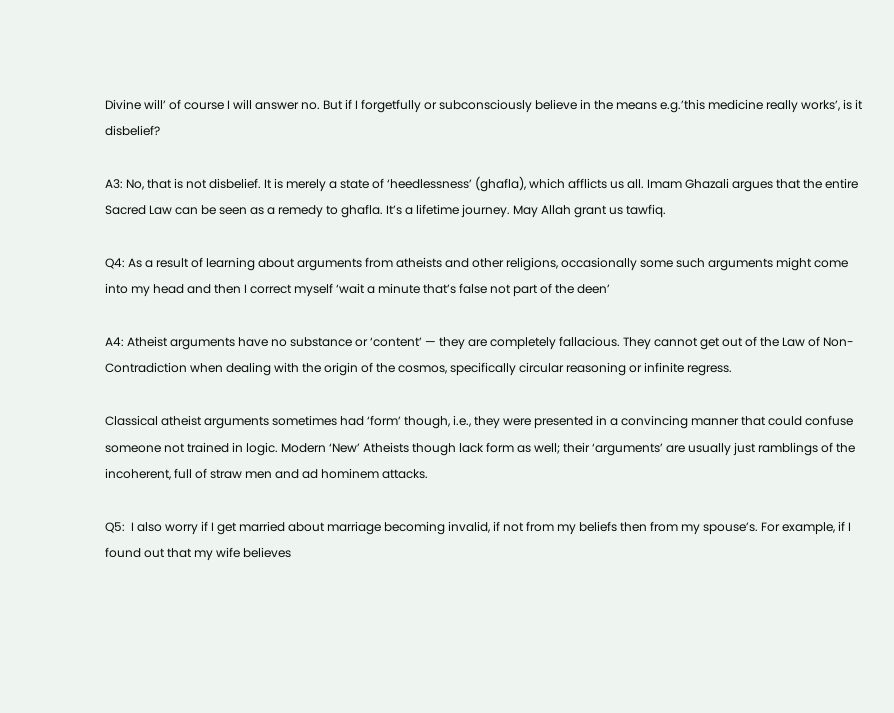Divine will’ of course I will answer no. But if I forgetfully or subconsciously believe in the means e.g.’this medicine really works’, is it disbelief?

A3: No, that is not disbelief. It is merely a state of ‘heedlessness’ (ghafla), which afflicts us all. Imam Ghazali argues that the entire Sacred Law can be seen as a remedy to ghafla. It’s a lifetime journey. May Allah grant us tawfiq.

Q4: As a result of learning about arguments from atheists and other religions, occasionally some such arguments might come into my head and then I correct myself ‘wait a minute that’s false not part of the deen’

A4: Atheist arguments have no substance or ‘content’ — they are completely fallacious. They cannot get out of the Law of Non-Contradiction when dealing with the origin of the cosmos, specifically circular reasoning or infinite regress.

Classical atheist arguments sometimes had ‘form’ though, i.e., they were presented in a convincing manner that could confuse someone not trained in logic. Modern ‘New’ Atheists though lack form as well; their ‘arguments’ are usually just ramblings of the incoherent, full of straw men and ad hominem attacks.

Q5:  I also worry if I get married about marriage becoming invalid, if not from my beliefs then from my spouse’s. For example, if I found out that my wife believes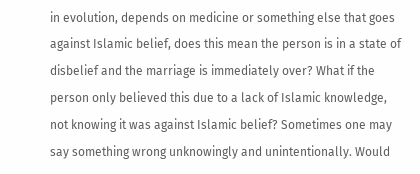in evolution, depends on medicine or something else that goes against Islamic belief, does this mean the person is in a state of disbelief and the marriage is immediately over? What if the person only believed this due to a lack of Islamic knowledge, not knowing it was against Islamic belief? Sometimes one may say something wrong unknowingly and unintentionally. Would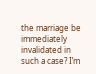the marriage be immediately invalidated in such a case? I’m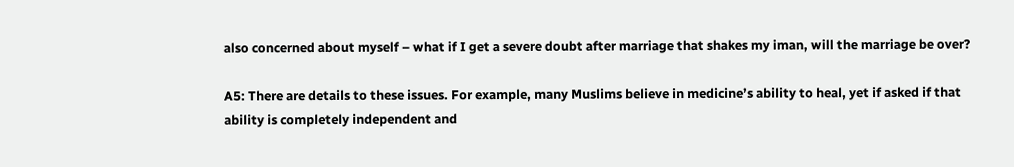also concerned about myself – what if I get a severe doubt after marriage that shakes my iman, will the marriage be over?

A5: There are details to these issues. For example, many Muslims believe in medicine’s ability to heal, yet if asked if that ability is completely independent and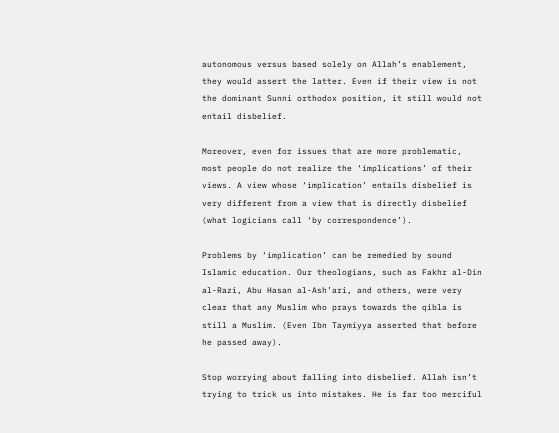autonomous versus based solely on Allah’s enablement, they would assert the latter. Even if their view is not the dominant Sunni orthodox position, it still would not entail disbelief.

Moreover, even for issues that are more problematic, most people do not realize the ‘implications’ of their views. A view whose ‘implication’ entails disbelief is very different from a view that is directly disbelief (what logicians call ‘by correspondence’).

Problems by ‘implication’ can be remedied by sound Islamic education. Our theologians, such as Fakhr al-Din al-Razi, Abu Hasan al-Ash’ari, and others, were very clear that any Muslim who prays towards the qibla is still a Muslim. (Even Ibn Taymiyya asserted that before he passed away).

Stop worrying about falling into disbelief. Allah isn’t trying to trick us into mistakes. He is far too merciful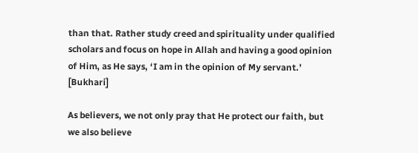than that. Rather study creed and spirituality under qualified scholars and focus on hope in Allah and having a good opinion of Him, as He says, ‘I am in the opinion of My servant.’ [Bukhari]

As believers, we not only pray that He protect our faith, but we also believe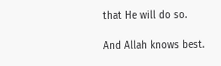that He will do so.

And Allah knows best.